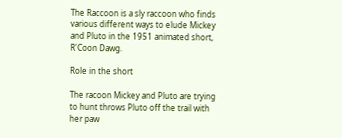The Raccoon is a sly raccoon who finds various different ways to elude Mickey and Pluto in the 1951 animated short, R'Coon Dawg.

Role in the short

The racoon Mickey and Pluto are trying to hunt throws Pluto off the trail with her paw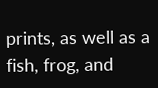prints, as well as a fish, frog, and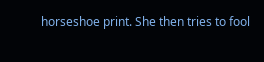horseshoe print. She then tries to fool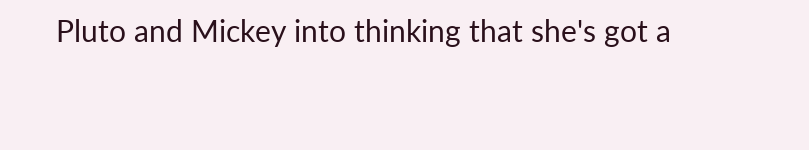Pluto and Mickey into thinking that she's got a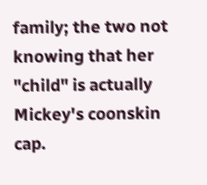family; the two not knowing that her "child" is actually Mickey's coonskin cap.